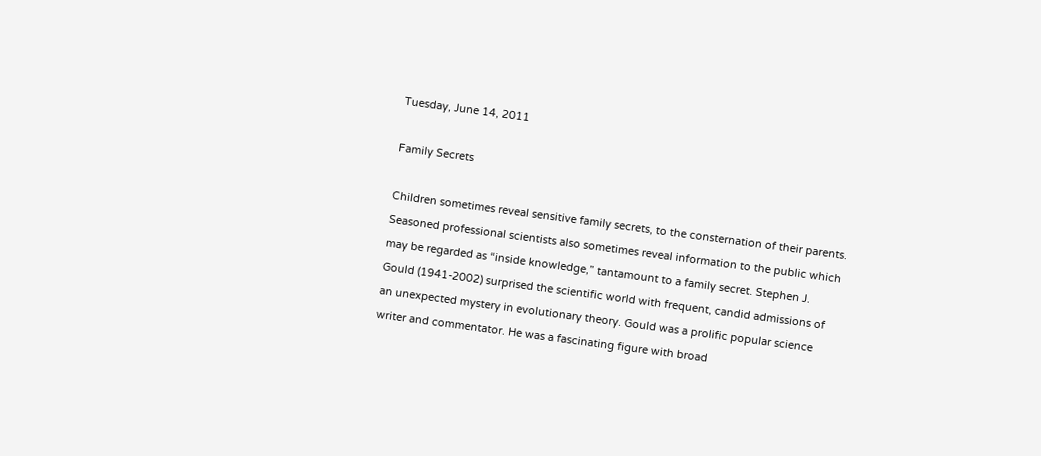Tuesday, June 14, 2011

Family Secrets

Children sometimes reveal sensitive family secrets, to the consternation of their parents. Seasoned professional scientists also sometimes reveal information to the public which may be regarded as “inside knowledge,” tantamount to a family secret. Stephen J. Gould (1941-2002) surprised the scientific world with frequent, candid admissions of an unexpected mystery in evolutionary theory. Gould was a prolific popular science writer and commentator. He was a fascinating figure with broad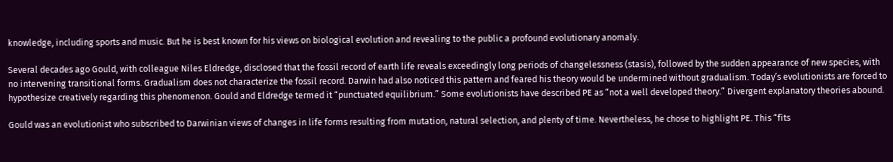knowledge, including sports and music. But he is best known for his views on biological evolution and revealing to the public a profound evolutionary anomaly.

Several decades ago Gould, with colleague Niles Eldredge, disclosed that the fossil record of earth life reveals exceedingly long periods of changelessness (stasis), followed by the sudden appearance of new species, with no intervening transitional forms. Gradualism does not characterize the fossil record. Darwin had also noticed this pattern and feared his theory would be undermined without gradualism. Today’s evolutionists are forced to hypothesize creatively regarding this phenomenon. Gould and Eldredge termed it “punctuated equilibrium.” Some evolutionists have described PE as “not a well developed theory.” Divergent explanatory theories abound.

Gould was an evolutionist who subscribed to Darwinian views of changes in life forms resulting from mutation, natural selection, and plenty of time. Nevertheless, he chose to highlight PE. This “fits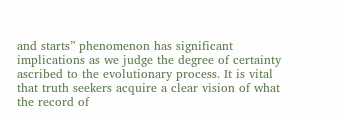and starts” phenomenon has significant implications as we judge the degree of certainty ascribed to the evolutionary process. It is vital that truth seekers acquire a clear vision of what the record of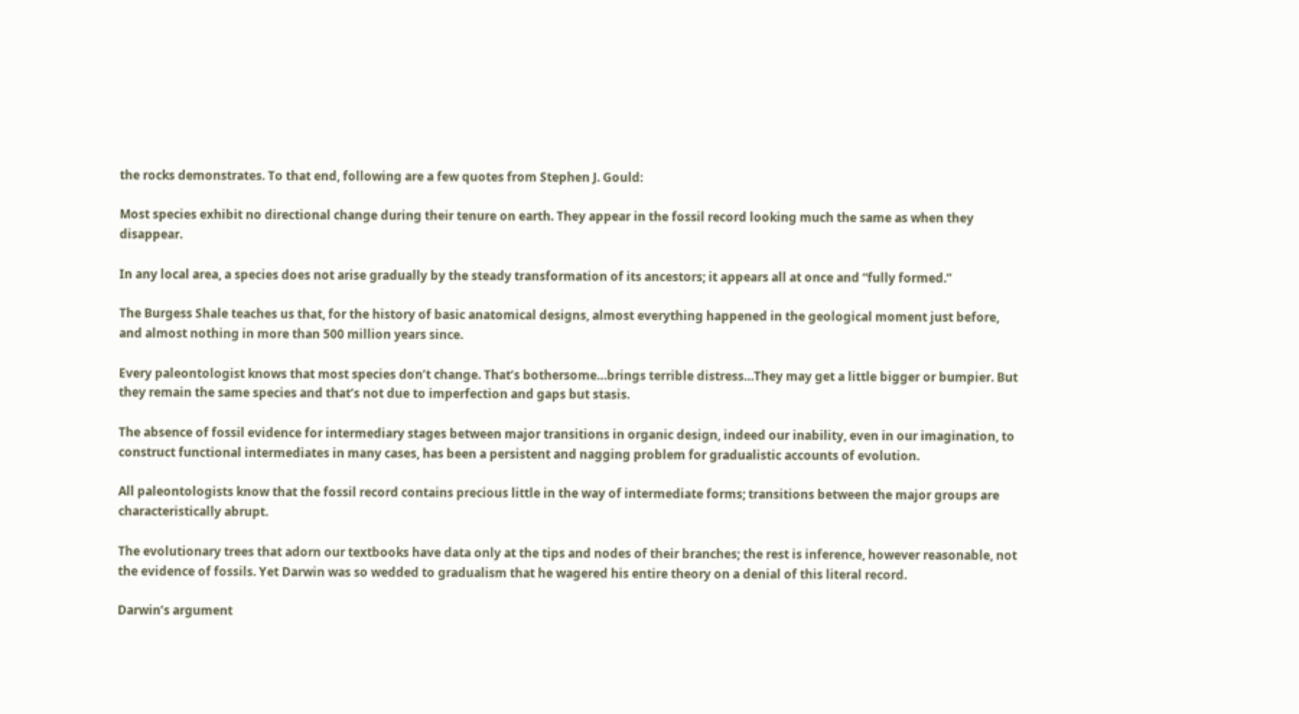the rocks demonstrates. To that end, following are a few quotes from Stephen J. Gould:

Most species exhibit no directional change during their tenure on earth. They appear in the fossil record looking much the same as when they disappear.

In any local area, a species does not arise gradually by the steady transformation of its ancestors; it appears all at once and “fully formed.”

The Burgess Shale teaches us that, for the history of basic anatomical designs, almost everything happened in the geological moment just before, and almost nothing in more than 500 million years since.

Every paleontologist knows that most species don’t change. That’s bothersome…brings terrible distress…They may get a little bigger or bumpier. But they remain the same species and that’s not due to imperfection and gaps but stasis.

The absence of fossil evidence for intermediary stages between major transitions in organic design, indeed our inability, even in our imagination, to construct functional intermediates in many cases, has been a persistent and nagging problem for gradualistic accounts of evolution.

All paleontologists know that the fossil record contains precious little in the way of intermediate forms; transitions between the major groups are characteristically abrupt.

The evolutionary trees that adorn our textbooks have data only at the tips and nodes of their branches; the rest is inference, however reasonable, not the evidence of fossils. Yet Darwin was so wedded to gradualism that he wagered his entire theory on a denial of this literal record.

Darwin’s argument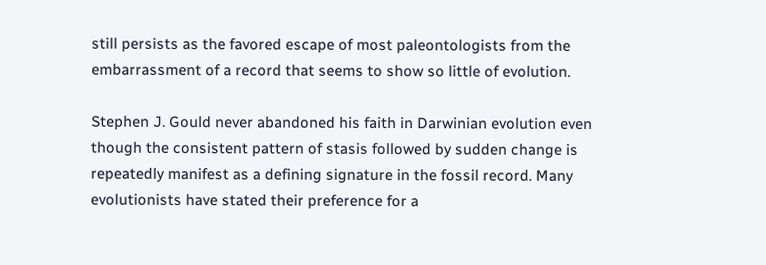still persists as the favored escape of most paleontologists from the embarrassment of a record that seems to show so little of evolution.

Stephen J. Gould never abandoned his faith in Darwinian evolution even though the consistent pattern of stasis followed by sudden change is repeatedly manifest as a defining signature in the fossil record. Many evolutionists have stated their preference for a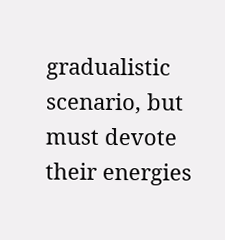gradualistic scenario, but must devote their energies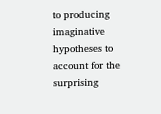to producing imaginative hypotheses to account for the surprising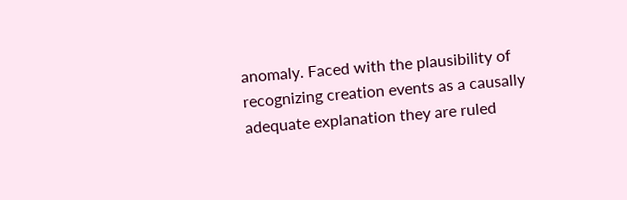anomaly. Faced with the plausibility of recognizing creation events as a causally adequate explanation they are ruled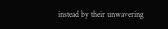instead by their unwavering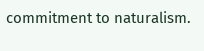commitment to naturalism.